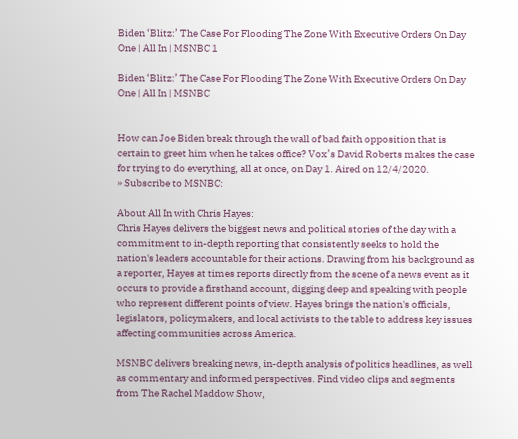Biden ‘Blitz:’ The Case For Flooding The Zone With Executive Orders On Day One | All In | MSNBC 1

Biden ‘Blitz:’ The Case For Flooding The Zone With Executive Orders On Day One | All In | MSNBC


How can Joe Biden break through the wall of bad faith opposition that is certain to greet him when he takes office? Vox’s David Roberts makes the case for trying to do everything, all at once, on Day 1. Aired on 12/4/2020.
» Subscribe to MSNBC:

About All In with Chris Hayes:
Chris Hayes delivers the biggest news and political stories of the day with a commitment to in-depth reporting that consistently seeks to hold the nation's leaders accountable for their actions. Drawing from his background as a reporter, Hayes at times reports directly from the scene of a news event as it occurs to provide a firsthand account, digging deep and speaking with people who represent different points of view. Hayes brings the nation's officials, legislators, policymakers, and local activists to the table to address key issues affecting communities across America.

MSNBC delivers breaking news, in-depth analysis of politics headlines, as well as commentary and informed perspectives. Find video clips and segments from The Rachel Maddow Show,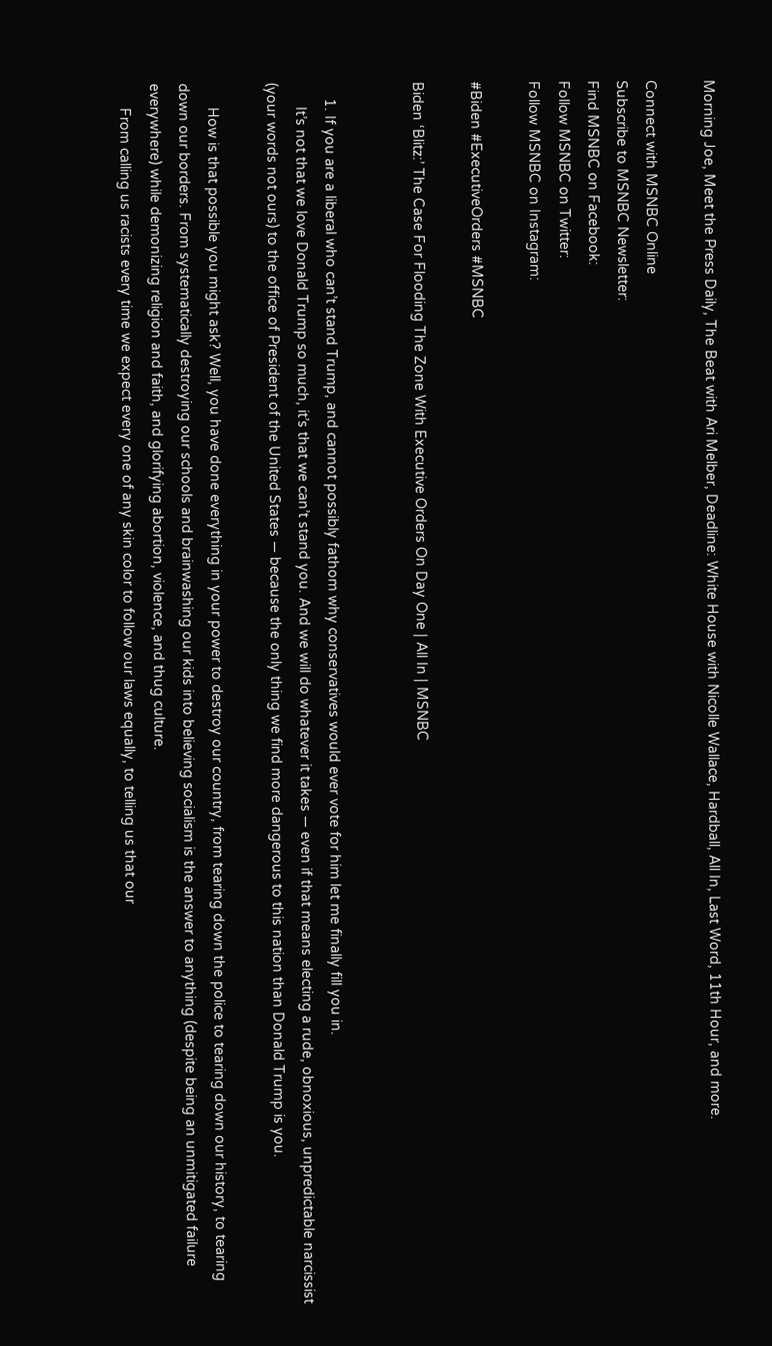Morning Joe, Meet the Press Daily, The Beat with Ari Melber, Deadline: White House with Nicolle Wallace, Hardball, All In, Last Word, 11th Hour, and more.

Connect with MSNBC Online
Subscribe to MSNBC Newsletter:
Find MSNBC on Facebook:
Follow MSNBC on Twitter:
Follow MSNBC on Instagram:

#Biden #ExecutiveOrders #MSNBC

Biden ‘Blitz:’ The Case For Flooding The Zone With Executive Orders On Day One | All In | MSNBC


    1. If you are a liberal who can’t stand Trump, and cannot possibly fathom why conservatives would ever vote for him let me finally fill you in.
      It’s not that we love Donald Trump so much, it’s that we can’t stand you. And we will do whatever it takes — even if that means electing a rude, obnoxious, unpredictable narcissist (your words not ours) to the office of President of the United States — because the only thing we find more dangerous to this nation than Donald Trump is you.

      How is that possible you might ask? Well, you have done everything in your power to destroy our country, from tearing down the police to tearing down our history, to tearing down our borders. From systematically destroying our schools and brainwashing our kids into believing socialism is the answer to anything (despite being an unmitigated failure everywhere) while demonizing religion and faith, and glorifying abortion, violence, and thug culture.
      From calling us racists every time we expect every one of any skin color to follow our laws equally, to telling us that our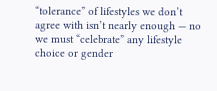“tolerance” of lifestyles we don’t agree with isn’t nearly enough — no we must “celebrate” any lifestyle choice or gender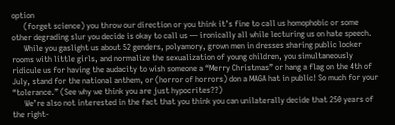option
      (forget science) you throw our direction or you think it’s fine to call us homophobic or some other degrading slur you decide is okay to call us — ironically all while lecturing us on hate speech.
      While you gaslight us about 52 genders, polyamory, grown men in dresses sharing public locker rooms with little girls, and normalize the sexualization of young children, you simultaneously ridicule us for having the audacity to wish someone a “Merry Christmas” or hang a flag on the 4th of July, stand for the national anthem, or (horror of horrors) don a MAGA hat in public! So much for your “tolerance.” (See why we think you are just hypocrites??)
      We’re also not interested in the fact that you think you can unilaterally decide that 250 years of the right-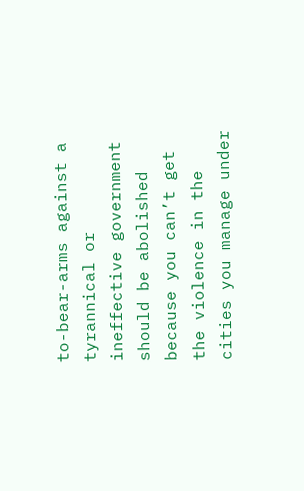to-bear-arms against a tyrannical or ineffective government should be abolished because you can’t get the violence in the cities you manage under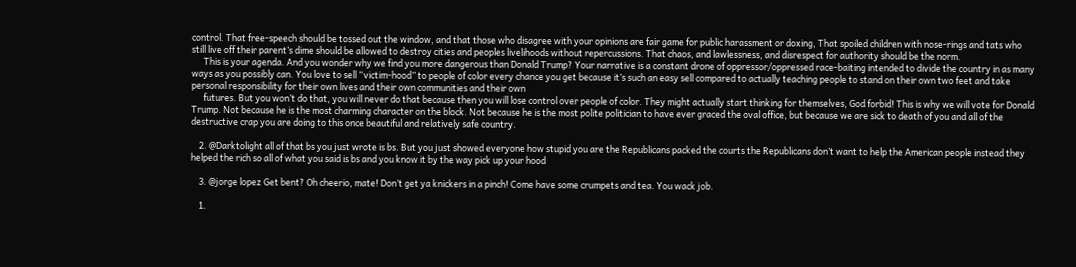control. That free-speech should be tossed out the window, and that those who disagree with your opinions are fair game for public harassment or doxing, That spoiled children with nose-rings and tats who still live off their parent’s dime should be allowed to destroy cities and peoples livelihoods without repercussions. That chaos, and lawlessness, and disrespect for authority should be the norm.
      This is your agenda. And you wonder why we find you more dangerous than Donald Trump? Your narrative is a constant drone of oppressor/oppressed race-baiting intended to divide the country in as many ways as you possibly can. You love to sell “victim-hood” to people of color every chance you get because it’s such an easy sell compared to actually teaching people to stand on their own two feet and take personal responsibility for their own lives and their own communities and their own
      futures. But you won’t do that, you will never do that because then you will lose control over people of color. They might actually start thinking for themselves, God forbid! This is why we will vote for Donald Trump. Not because he is the most charming character on the block. Not because he is the most polite politician to have ever graced the oval office, but because we are sick to death of you and all of the destructive crap you are doing to this once beautiful and relatively safe country.

    2. @Darktolight all of that bs you just wrote is bs. But you just showed everyone how stupid you are the Republicans packed the courts the Republicans don’t want to help the American people instead they helped the rich so all of what you said is bs and you know it by the way pick up your hood

    3. @jorge lopez Get bent? Oh cheerio, mate! Don’t get ya knickers in a pinch! Come have some crumpets and tea. You wack job.

    1.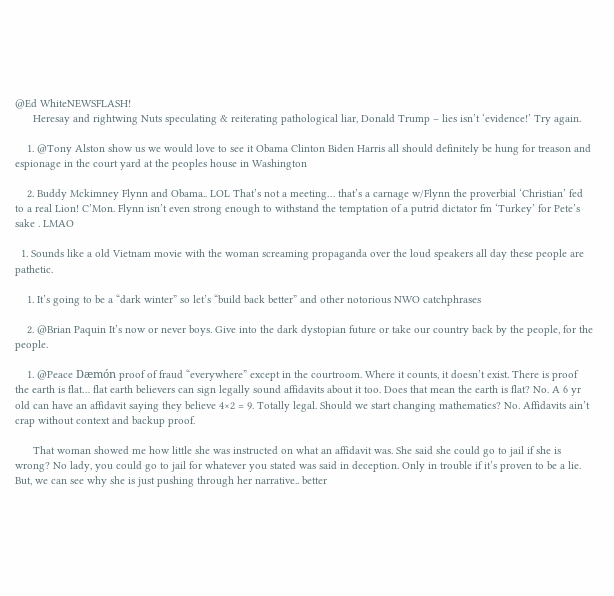@Ed WhiteNEWSFLASH!
      Heresay and rightwing Nuts speculating & reiterating pathological liar, Donald Trump – lies isn’t ‘evidence!’ Try again.

    1. @Tony Alston show us we would love to see it Obama Clinton Biden Harris all should definitely be hung for treason and espionage in the court yard at the peoples house in Washington

    2. Buddy Mckimney Flynn and Obama.. LOL That’s not a meeting… that’s a carnage w/Flynn the proverbial ‘Christian’ fed to a real Lion! C’Mon. Flynn isn’t even strong enough to withstand the temptation of a putrid dictator fm ‘Turkey’ for Pete’s sake . LMAO

  1. Sounds like a old Vietnam movie with the woman screaming propaganda over the loud speakers all day these people are pathetic.

    1. It’s going to be a “dark winter” so let’s “build back better” and other notorious NWO catchphrases

    2. @Brian Paquin It’s now or never boys. Give into the dark dystopian future or take our country back by the people, for the people.

    1. @Peace Dæmón proof of fraud “everywhere” except in the courtroom. Where it counts, it doesn’t exist. There is proof the earth is flat… flat earth believers can sign legally sound affidavits about it too. Does that mean the earth is flat? No. A 6 yr old can have an affidavit saying they believe 4×2 = 9. Totally legal. Should we start changing mathematics? No. Affidavits ain’t crap without context and backup proof.

      That woman showed me how little she was instructed on what an affidavit was. She said she could go to jail if she is wrong? No lady, you could go to jail for whatever you stated was said in deception. Only in trouble if it’s proven to be a lie. But, we can see why she is just pushing through her narrative.. better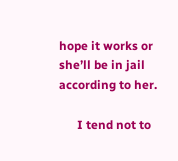hope it works or she’ll be in jail according to her.

      I tend not to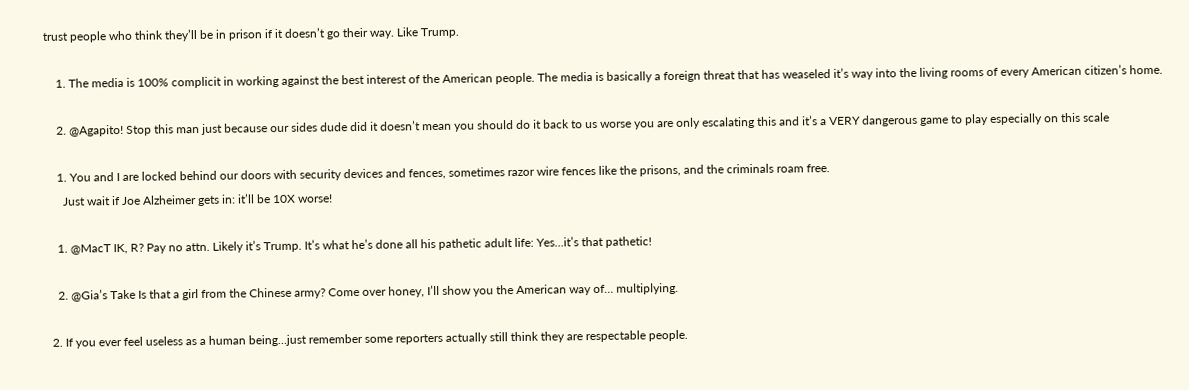trust people who think they’ll be in prison if it doesn’t go their way. Like Trump.

    1. The media is 100% complicit in working against the best interest of the American people. The media is basically a foreign threat that has weaseled it’s way into the living rooms of every American citizen’s home.

    2. @Agapito! Stop this man just because our sides dude did it doesn’t mean you should do it back to us worse you are only escalating this and it’s a VERY dangerous game to play especially on this scale

    1. You and I are locked behind our doors with security devices and fences, sometimes razor wire fences like the prisons, and the criminals roam free.
      Just wait if Joe Alzheimer gets in: it’ll be 10X worse!

    1. @MacT IK, R? Pay no attn. Likely it’s Trump. It’s what he’s done all his pathetic adult life: Yes…it’s that pathetic!

    2. @Gia’s Take Is that a girl from the Chinese army? Come over honey, I’ll show you the American way of… multiplying.

  2. If you ever feel useless as a human being…just remember some reporters actually still think they are respectable people.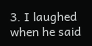3. I laughed when he said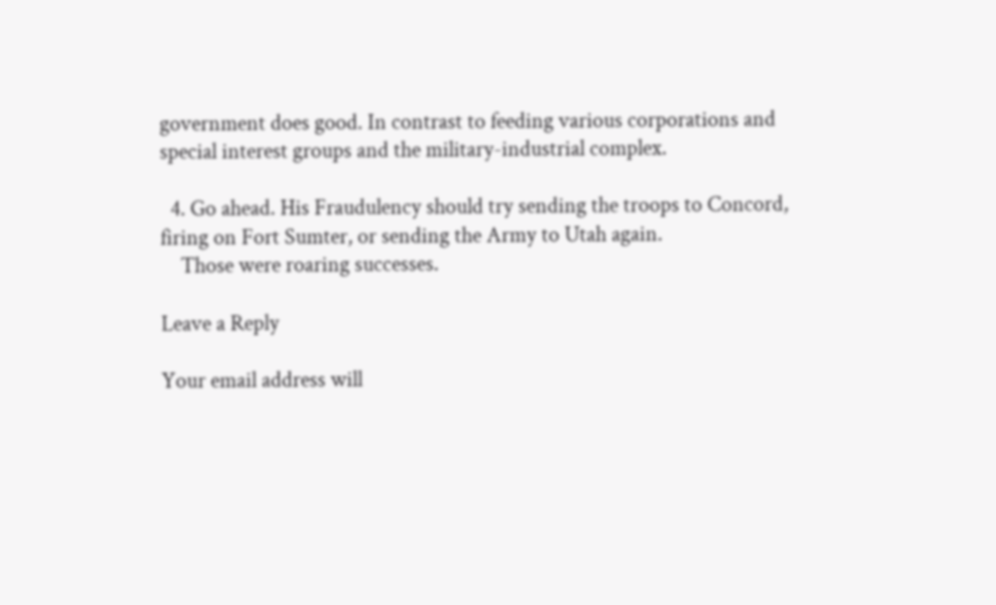government does good. In contrast to feeding various corporations and special interest groups and the military-industrial complex.

  4. Go ahead. His Fraudulency should try sending the troops to Concord, firing on Fort Sumter, or sending the Army to Utah again.
    Those were roaring successes.

Leave a Reply

Your email address will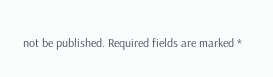not be published. Required fields are marked *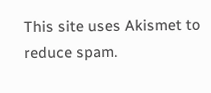This site uses Akismet to reduce spam.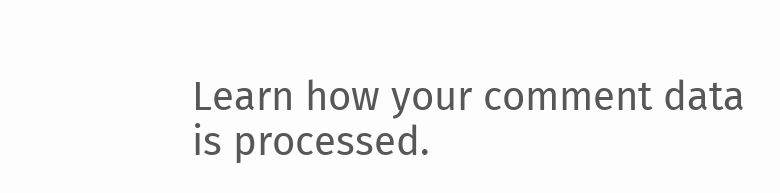Learn how your comment data is processed.